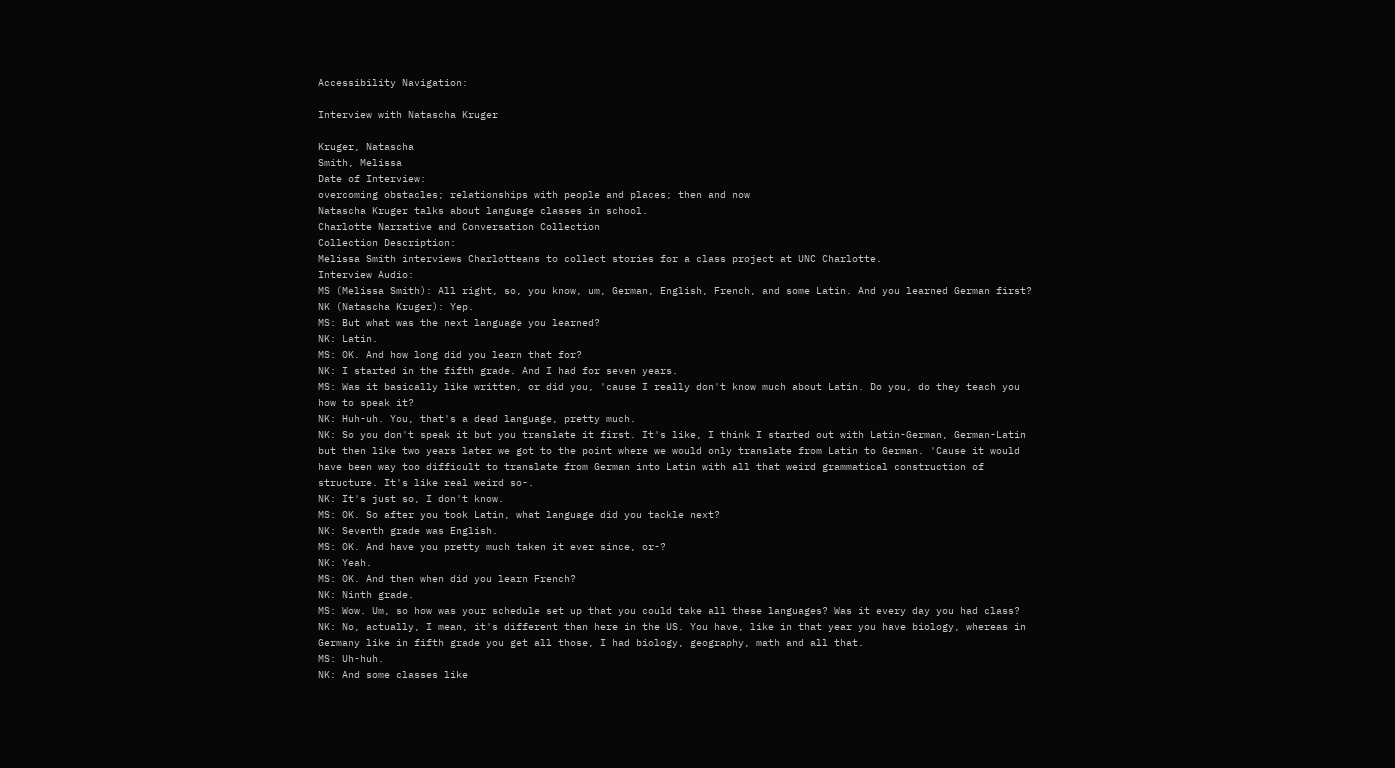Accessibility Navigation:

Interview with Natascha Kruger

Kruger, Natascha
Smith, Melissa
Date of Interview:
overcoming obstacles; relationships with people and places; then and now
Natascha Kruger talks about language classes in school.
Charlotte Narrative and Conversation Collection
Collection Description:
Melissa Smith interviews Charlotteans to collect stories for a class project at UNC Charlotte.
Interview Audio:
MS (Melissa Smith): All right, so, you know, um, German, English, French, and some Latin. And you learned German first?
NK (Natascha Kruger): Yep.
MS: But what was the next language you learned?
NK: Latin.
MS: OK. And how long did you learn that for?
NK: I started in the fifth grade. And I had for seven years.
MS: Was it basically like written, or did you, 'cause I really don't know much about Latin. Do you, do they teach you how to speak it?
NK: Huh-uh. You, that's a dead language, pretty much.
NK: So you don't speak it but you translate it first. It's like, I think I started out with Latin-German, German-Latin but then like two years later we got to the point where we would only translate from Latin to German. 'Cause it would have been way too difficult to translate from German into Latin with all that weird grammatical construction of structure. It's like real weird so-.
NK: It's just so, I don't know.
MS: OK. So after you took Latin, what language did you tackle next?
NK: Seventh grade was English.
MS: OK. And have you pretty much taken it ever since, or-?
NK: Yeah.
MS: OK. And then when did you learn French?
NK: Ninth grade.
MS: Wow. Um, so how was your schedule set up that you could take all these languages? Was it every day you had class?
NK: No, actually, I mean, it's different than here in the US. You have, like in that year you have biology, whereas in Germany like in fifth grade you get all those, I had biology, geography, math and all that.
MS: Uh-huh.
NK: And some classes like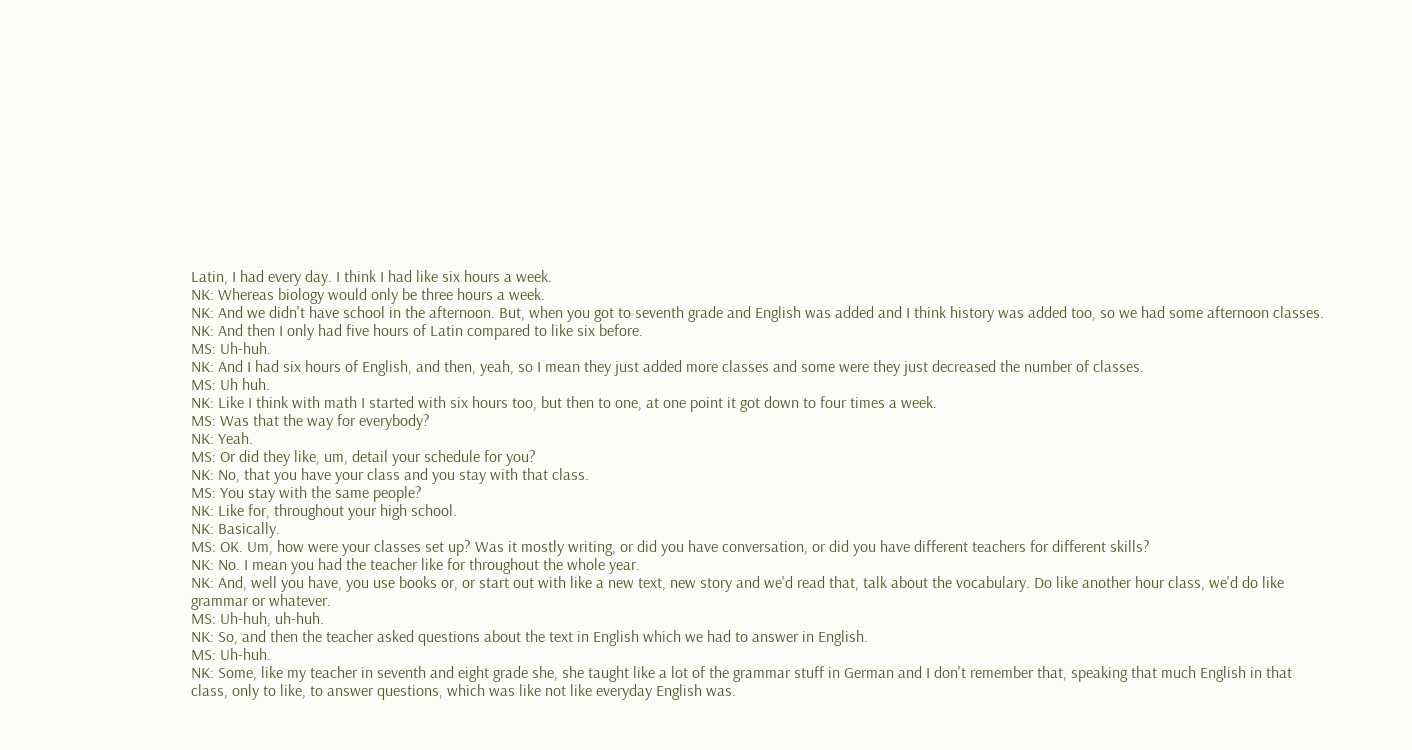Latin, I had every day. I think I had like six hours a week.
NK: Whereas biology would only be three hours a week.
NK: And we didn't have school in the afternoon. But, when you got to seventh grade and English was added and I think history was added too, so we had some afternoon classes.
NK: And then I only had five hours of Latin compared to like six before.
MS: Uh-huh.
NK: And I had six hours of English, and then, yeah, so I mean they just added more classes and some were they just decreased the number of classes.
MS: Uh huh.
NK: Like I think with math I started with six hours too, but then to one, at one point it got down to four times a week.
MS: Was that the way for everybody?
NK: Yeah.
MS: Or did they like, um, detail your schedule for you?
NK: No, that you have your class and you stay with that class.
MS: You stay with the same people?
NK: Like for, throughout your high school.
NK: Basically.
MS: OK. Um, how were your classes set up? Was it mostly writing, or did you have conversation, or did you have different teachers for different skills?
NK: No. I mean you had the teacher like for throughout the whole year.
NK: And, well you have, you use books or, or start out with like a new text, new story and we'd read that, talk about the vocabulary. Do like another hour class, we'd do like grammar or whatever.
MS: Uh-huh, uh-huh.
NK: So, and then the teacher asked questions about the text in English which we had to answer in English.
MS: Uh-huh.
NK: Some, like my teacher in seventh and eight grade she, she taught like a lot of the grammar stuff in German and I don't remember that, speaking that much English in that class, only to like, to answer questions, which was like not like everyday English was.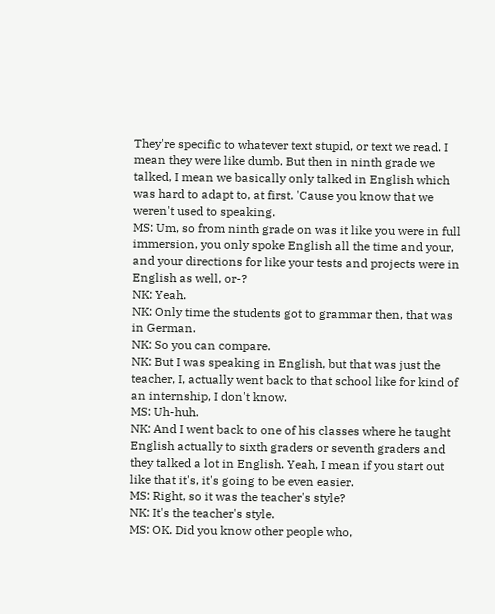They're specific to whatever text stupid, or text we read. I mean they were like dumb. But then in ninth grade we talked, I mean we basically only talked in English which was hard to adapt to, at first. 'Cause you know that we weren't used to speaking.
MS: Um, so from ninth grade on was it like you were in full immersion, you only spoke English all the time and your, and your directions for like your tests and projects were in English as well, or-?
NK: Yeah.
NK: Only time the students got to grammar then, that was in German.
NK: So you can compare.
NK: But I was speaking in English, but that was just the teacher, I, actually went back to that school like for kind of an internship, I don't know.
MS: Uh-huh.
NK: And I went back to one of his classes where he taught English actually to sixth graders or seventh graders and they talked a lot in English. Yeah, I mean if you start out like that it's, it's going to be even easier.
MS: Right, so it was the teacher's style?
NK: It's the teacher's style.
MS: OK. Did you know other people who,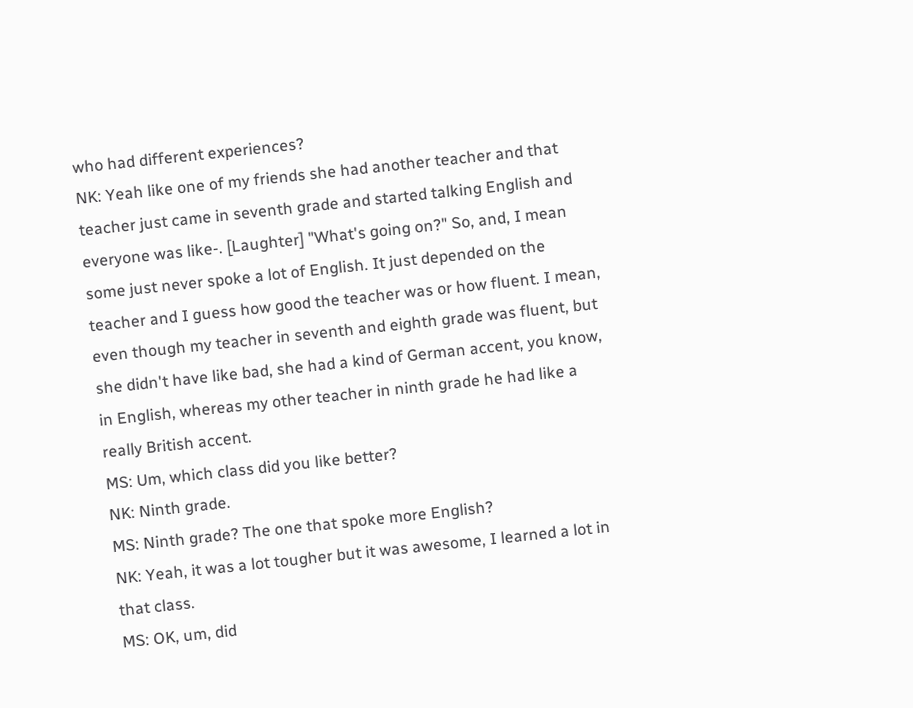who had different experiences?
NK: Yeah like one of my friends she had another teacher and that teacher just came in seventh grade and started talking English and everyone was like-. [Laughter] "What's going on?" So, and, I mean some just never spoke a lot of English. It just depended on the teacher and I guess how good the teacher was or how fluent. I mean, even though my teacher in seventh and eighth grade was fluent, but she didn't have like bad, she had a kind of German accent, you know, in English, whereas my other teacher in ninth grade he had like a really British accent.
MS: Um, which class did you like better?
NK: Ninth grade.
MS: Ninth grade? The one that spoke more English?
NK: Yeah, it was a lot tougher but it was awesome, I learned a lot in that class.
MS: OK, um, did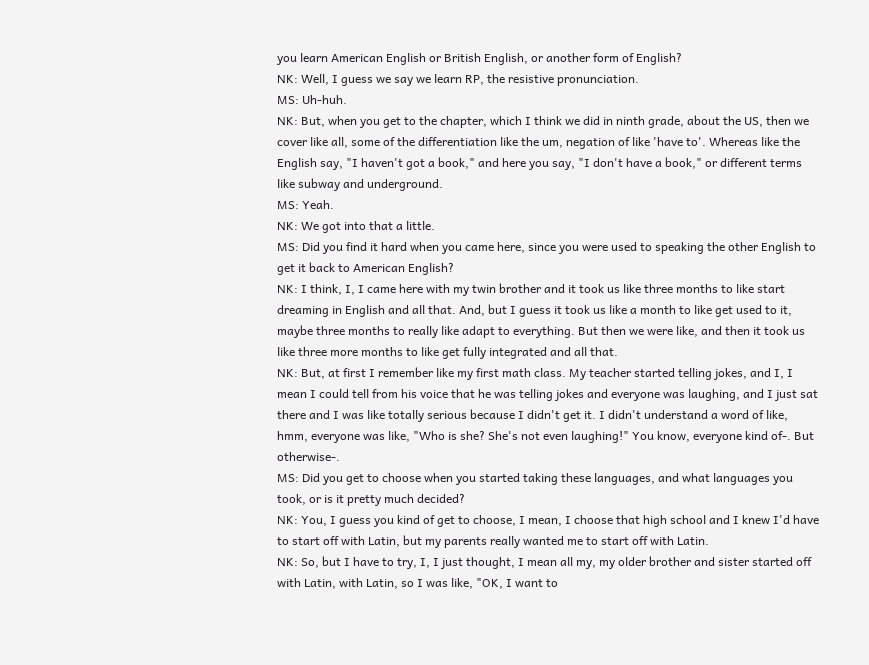you learn American English or British English, or another form of English?
NK: Well, I guess we say we learn RP, the resistive pronunciation.
MS: Uh-huh.
NK: But, when you get to the chapter, which I think we did in ninth grade, about the US, then we cover like all, some of the differentiation like the um, negation of like 'have to'. Whereas like the English say, "I haven't got a book," and here you say, "I don't have a book," or different terms like subway and underground.
MS: Yeah.
NK: We got into that a little.
MS: Did you find it hard when you came here, since you were used to speaking the other English to get it back to American English?
NK: I think, I, I came here with my twin brother and it took us like three months to like start dreaming in English and all that. And, but I guess it took us like a month to like get used to it, maybe three months to really like adapt to everything. But then we were like, and then it took us like three more months to like get fully integrated and all that.
NK: But, at first I remember like my first math class. My teacher started telling jokes, and I, I mean I could tell from his voice that he was telling jokes and everyone was laughing, and I just sat there and I was like totally serious because I didn't get it. I didn't understand a word of like, hmm, everyone was like, "Who is she? She's not even laughing!" You know, everyone kind of-. But otherwise-.
MS: Did you get to choose when you started taking these languages, and what languages you took, or is it pretty much decided?
NK: You, I guess you kind of get to choose, I mean, I choose that high school and I knew I'd have to start off with Latin, but my parents really wanted me to start off with Latin.
NK: So, but I have to try, I, I just thought, I mean all my, my older brother and sister started off with Latin, with Latin, so I was like, "OK, I want to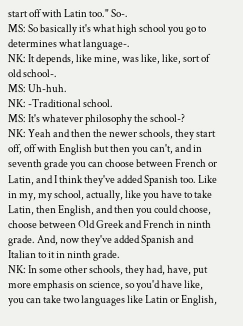start off with Latin too." So-.
MS: So basically it's what high school you go to determines what language-.
NK: It depends, like mine, was like, like, sort of old school-.
MS: Uh-huh.
NK: -Traditional school.
MS: It's whatever philosophy the school-?
NK: Yeah and then the newer schools, they start off, off with English but then you can't, and in seventh grade you can choose between French or Latin, and I think they've added Spanish too. Like in my, my school, actually, like you have to take Latin, then English, and then you could choose, choose between Old Greek and French in ninth grade. And, now they've added Spanish and Italian to it in ninth grade.
NK: In some other schools, they had, have, put more emphasis on science, so you'd have like, you can take two languages like Latin or English,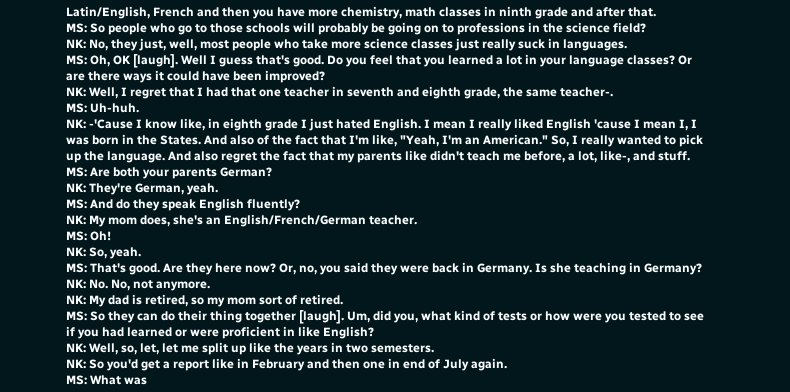Latin/English, French and then you have more chemistry, math classes in ninth grade and after that.
MS: So people who go to those schools will probably be going on to professions in the science field?
NK: No, they just, well, most people who take more science classes just really suck in languages.
MS: Oh, OK [laugh]. Well I guess that's good. Do you feel that you learned a lot in your language classes? Or are there ways it could have been improved?
NK: Well, I regret that I had that one teacher in seventh and eighth grade, the same teacher-.
MS: Uh-huh.
NK: -'Cause I know like, in eighth grade I just hated English. I mean I really liked English 'cause I mean I, I was born in the States. And also of the fact that I'm like, "Yeah, I'm an American." So, I really wanted to pick up the language. And also regret the fact that my parents like didn't teach me before, a lot, like-, and stuff.
MS: Are both your parents German?
NK: They're German, yeah.
MS: And do they speak English fluently?
NK: My mom does, she's an English/French/German teacher.
MS: Oh!
NK: So, yeah.
MS: That's good. Are they here now? Or, no, you said they were back in Germany. Is she teaching in Germany?
NK: No. No, not anymore.
NK: My dad is retired, so my mom sort of retired.
MS: So they can do their thing together [laugh]. Um, did you, what kind of tests or how were you tested to see if you had learned or were proficient in like English?
NK: Well, so, let, let me split up like the years in two semesters.
NK: So you'd get a report like in February and then one in end of July again.
MS: What was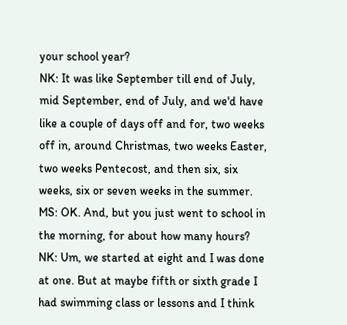your school year?
NK: It was like September till end of July, mid September, end of July, and we'd have like a couple of days off and for, two weeks off in, around Christmas, two weeks Easter, two weeks Pentecost, and then six, six weeks, six or seven weeks in the summer.
MS: OK. And, but you just went to school in the morning, for about how many hours?
NK: Um, we started at eight and I was done at one. But at maybe fifth or sixth grade I had swimming class or lessons and I think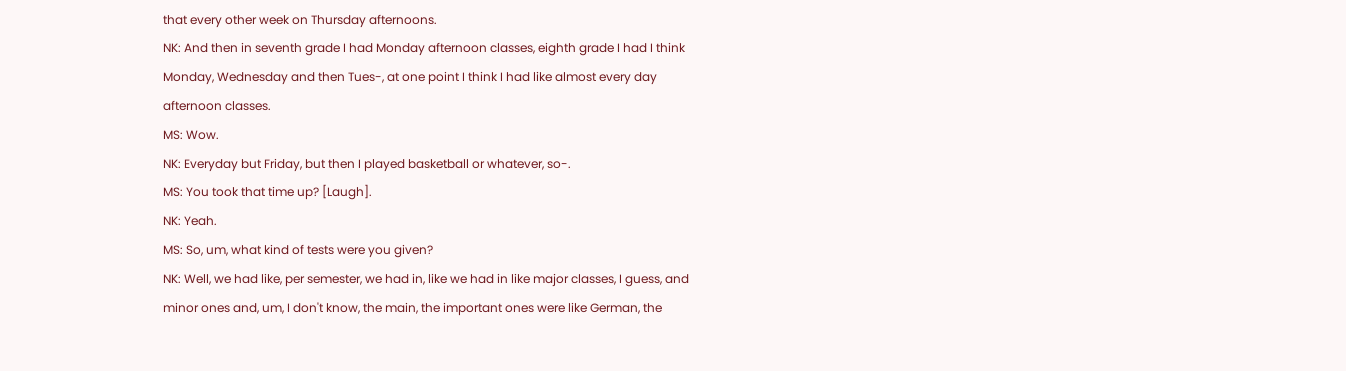that every other week on Thursday afternoons.
NK: And then in seventh grade I had Monday afternoon classes, eighth grade I had I think Monday, Wednesday and then Tues-, at one point I think I had like almost every day afternoon classes.
MS: Wow.
NK: Everyday but Friday, but then I played basketball or whatever, so-.
MS: You took that time up? [Laugh].
NK: Yeah.
MS: So, um, what kind of tests were you given?
NK: Well, we had like, per semester, we had in, like we had in like major classes, I guess, and minor ones and, um, I don't know, the main, the important ones were like German, the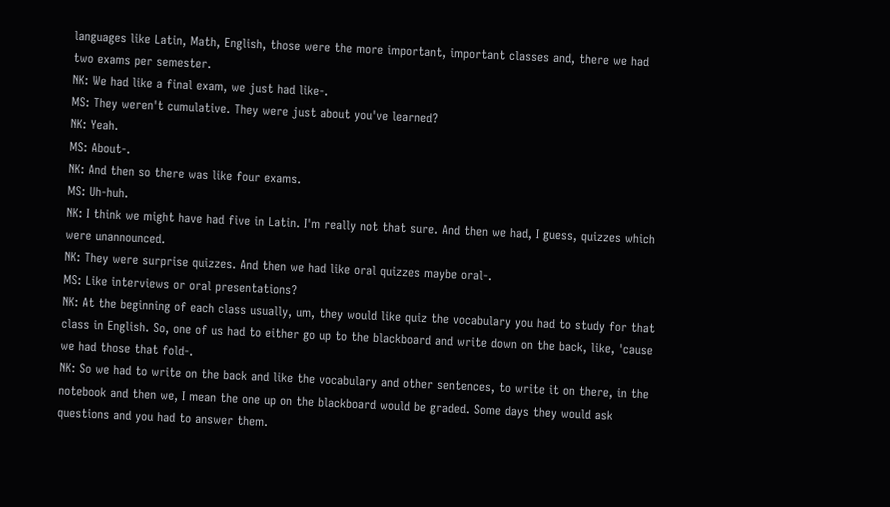languages like Latin, Math, English, those were the more important, important classes and, there we had two exams per semester.
NK: We had like a final exam, we just had like-.
MS: They weren't cumulative. They were just about you've learned?
NK: Yeah.
MS: About-.
NK: And then so there was like four exams.
MS: Uh-huh.
NK: I think we might have had five in Latin. I'm really not that sure. And then we had, I guess, quizzes which were unannounced.
NK: They were surprise quizzes. And then we had like oral quizzes maybe oral-.
MS: Like interviews or oral presentations?
NK: At the beginning of each class usually, um, they would like quiz the vocabulary you had to study for that class in English. So, one of us had to either go up to the blackboard and write down on the back, like, 'cause we had those that fold-.
NK: So we had to write on the back and like the vocabulary and other sentences, to write it on there, in the notebook and then we, I mean the one up on the blackboard would be graded. Some days they would ask questions and you had to answer them.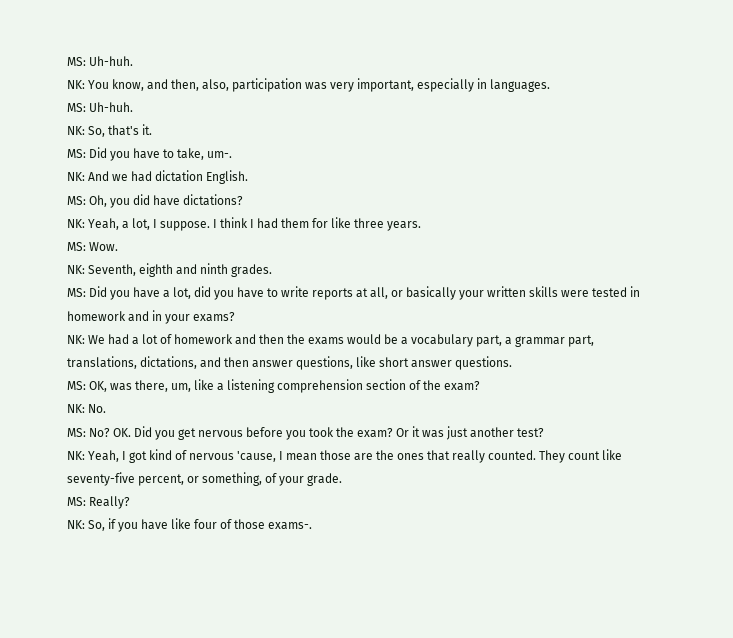MS: Uh-huh.
NK: You know, and then, also, participation was very important, especially in languages.
MS: Uh-huh.
NK: So, that's it.
MS: Did you have to take, um-.
NK: And we had dictation English.
MS: Oh, you did have dictations?
NK: Yeah, a lot, I suppose. I think I had them for like three years.
MS: Wow.
NK: Seventh, eighth and ninth grades.
MS: Did you have a lot, did you have to write reports at all, or basically your written skills were tested in homework and in your exams?
NK: We had a lot of homework and then the exams would be a vocabulary part, a grammar part, translations, dictations, and then answer questions, like short answer questions.
MS: OK, was there, um, like a listening comprehension section of the exam?
NK: No.
MS: No? OK. Did you get nervous before you took the exam? Or it was just another test?
NK: Yeah, I got kind of nervous 'cause, I mean those are the ones that really counted. They count like seventy-five percent, or something, of your grade.
MS: Really?
NK: So, if you have like four of those exams-.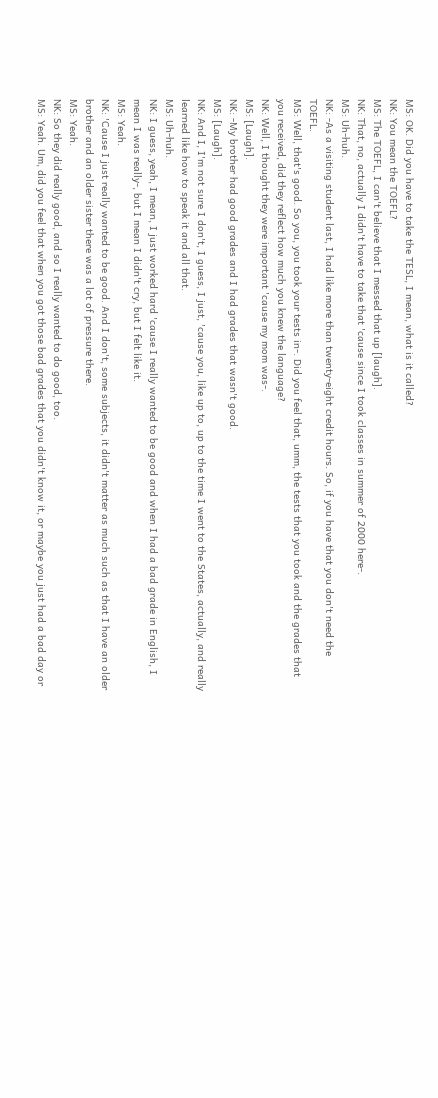MS: OK. Did you have to take the TESL, I mean, what is it called?
NK: You mean the TOEFL?
MS: The TOEFL, I can't believe that I messed that up [laugh].
NK: That, no, actually I didn't have to take that 'cause since I took classes in summer of 2000 here-.
MS: Uh-huh.
NK: -As a visiting student last, I had like more than twenty-eight credit hours. So, if you have that you don't need the TOEFL.
MS: Well, that's good. So you, you took your tests in-. Did you feel that, umm, the tests that you took and the grades that you received, did they reflect how much you knew the language?
NK: Well, I thought they were important 'cause my mom was-.
MS: [Laugh].
NK: -My brother had good grades and I had grades that wasn't good.
MS: [Laugh].
NK: And I, I'm not sure I don't, I guess, I just, 'cause you, like up to, up to the time I went to the States, actually, and really learned like how to speak it and all that.
MS: Uh-huh.
NK: I guess, yeah, I mean, I just worked hard 'cause I really wanted to be good and when I had a bad grade in English, I mean I was really-, but I mean I didn't cry, but I felt like it.
MS: Yeah.
NK: 'Cause I just really wanted to be good. And I don't, some subjects, it didn't matter as much such as that I have an older brother and an older sister there was a lot of pressure there.
MS: Yeah.
NK: So they did really good, and so I really wanted to do good, too.
MS: Yeah. Um, did you feel that when you got those bad grades that you didn't know it, or maybe you just had a bad day or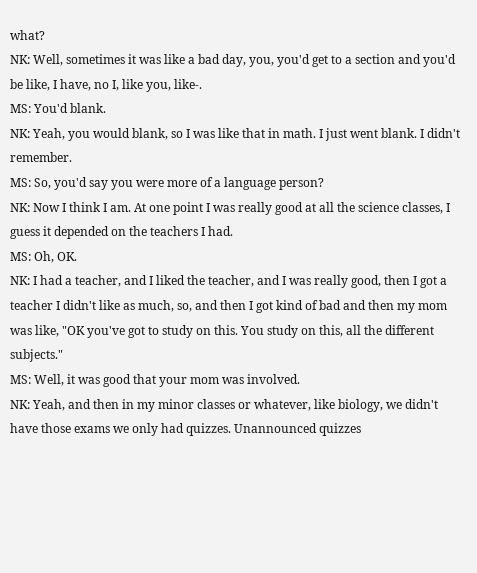what?
NK: Well, sometimes it was like a bad day, you, you'd get to a section and you'd be like, I have, no I, like you, like-.
MS: You'd blank.
NK: Yeah, you would blank, so I was like that in math. I just went blank. I didn't remember.
MS: So, you'd say you were more of a language person?
NK: Now I think I am. At one point I was really good at all the science classes, I guess it depended on the teachers I had.
MS: Oh, OK.
NK: I had a teacher, and I liked the teacher, and I was really good, then I got a teacher I didn't like as much, so, and then I got kind of bad and then my mom was like, "OK you've got to study on this. You study on this, all the different subjects."
MS: Well, it was good that your mom was involved.
NK: Yeah, and then in my minor classes or whatever, like biology, we didn't have those exams we only had quizzes. Unannounced quizzes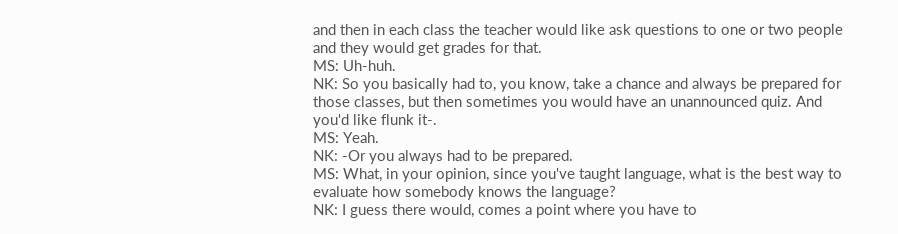and then in each class the teacher would like ask questions to one or two people and they would get grades for that.
MS: Uh-huh.
NK: So you basically had to, you know, take a chance and always be prepared for those classes, but then sometimes you would have an unannounced quiz. And you'd like flunk it-.
MS: Yeah.
NK: -Or you always had to be prepared.
MS: What, in your opinion, since you've taught language, what is the best way to evaluate how somebody knows the language?
NK: I guess there would, comes a point where you have to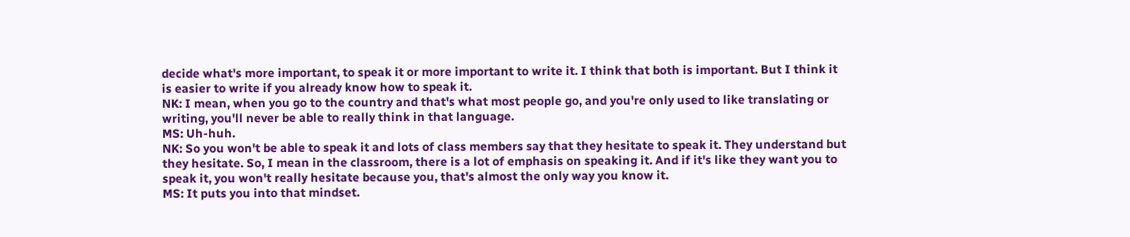decide what's more important, to speak it or more important to write it. I think that both is important. But I think it is easier to write if you already know how to speak it.
NK: I mean, when you go to the country and that's what most people go, and you're only used to like translating or writing, you'll never be able to really think in that language.
MS: Uh-huh.
NK: So you won't be able to speak it and lots of class members say that they hesitate to speak it. They understand but they hesitate. So, I mean in the classroom, there is a lot of emphasis on speaking it. And if it's like they want you to speak it, you won't really hesitate because you, that's almost the only way you know it.
MS: It puts you into that mindset.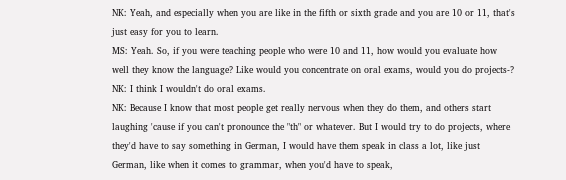NK: Yeah, and especially when you are like in the fifth or sixth grade and you are 10 or 11, that's just easy for you to learn.
MS: Yeah. So, if you were teaching people who were 10 and 11, how would you evaluate how well they know the language? Like would you concentrate on oral exams, would you do projects-?
NK: I think I wouldn't do oral exams.
NK: Because I know that most people get really nervous when they do them, and others start laughing 'cause if you can't pronounce the "th" or whatever. But I would try to do projects, where they'd have to say something in German, I would have them speak in class a lot, like just German, like when it comes to grammar, when you'd have to speak,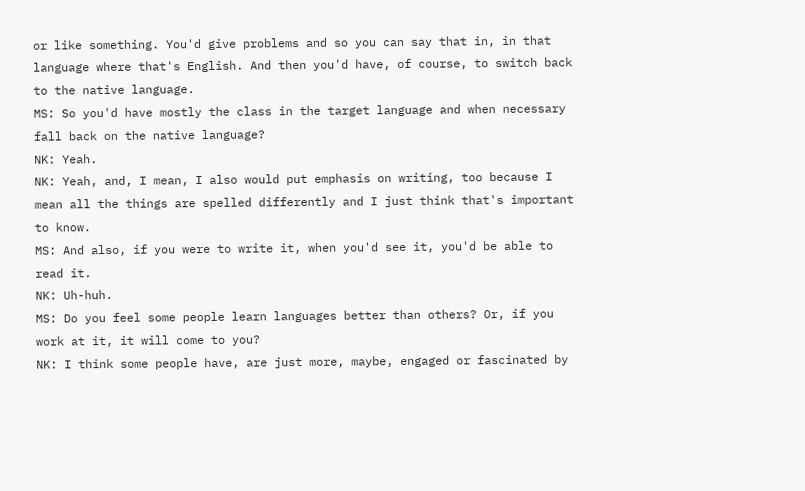or like something. You'd give problems and so you can say that in, in that language where that's English. And then you'd have, of course, to switch back to the native language.
MS: So you'd have mostly the class in the target language and when necessary fall back on the native language?
NK: Yeah.
NK: Yeah, and, I mean, I also would put emphasis on writing, too because I mean all the things are spelled differently and I just think that's important to know.
MS: And also, if you were to write it, when you'd see it, you'd be able to read it.
NK: Uh-huh.
MS: Do you feel some people learn languages better than others? Or, if you work at it, it will come to you?
NK: I think some people have, are just more, maybe, engaged or fascinated by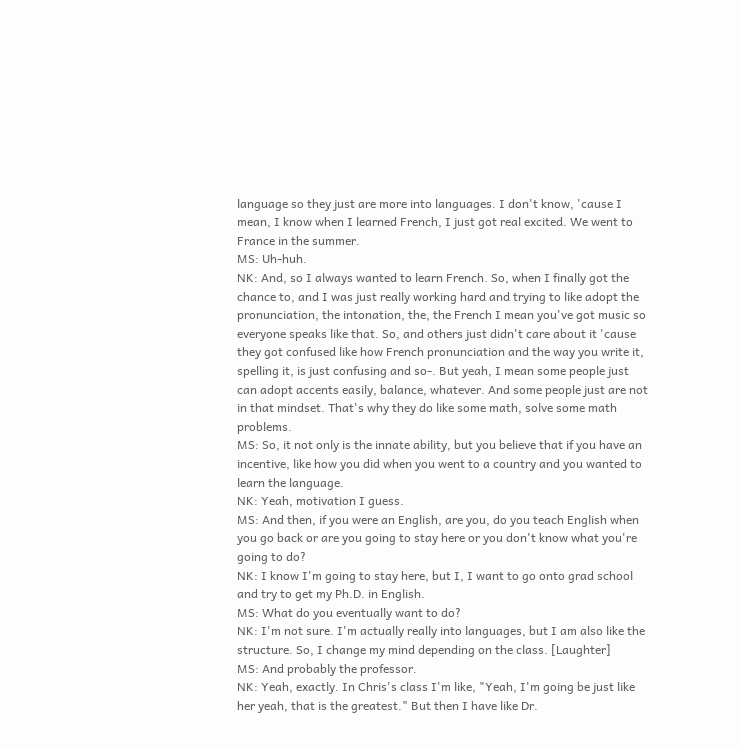language so they just are more into languages. I don't know, 'cause I mean, I know when I learned French, I just got real excited. We went to France in the summer.
MS: Uh-huh.
NK: And, so I always wanted to learn French. So, when I finally got the chance to, and I was just really working hard and trying to like adopt the pronunciation, the intonation, the, the French I mean you've got music so everyone speaks like that. So, and others just didn't care about it 'cause they got confused like how French pronunciation and the way you write it, spelling it, is just confusing and so-. But yeah, I mean some people just can adopt accents easily, balance, whatever. And some people just are not in that mindset. That's why they do like some math, solve some math problems.
MS: So, it not only is the innate ability, but you believe that if you have an incentive, like how you did when you went to a country and you wanted to learn the language.
NK: Yeah, motivation I guess.
MS: And then, if you were an English, are you, do you teach English when you go back or are you going to stay here or you don't know what you're going to do?
NK: I know I'm going to stay here, but I, I want to go onto grad school and try to get my Ph.D. in English.
MS: What do you eventually want to do?
NK: I'm not sure. I'm actually really into languages, but I am also like the structure. So, I change my mind depending on the class. [Laughter]
MS: And probably the professor.
NK: Yeah, exactly. In Chris's class I'm like, "Yeah, I'm going be just like her yeah, that is the greatest." But then I have like Dr.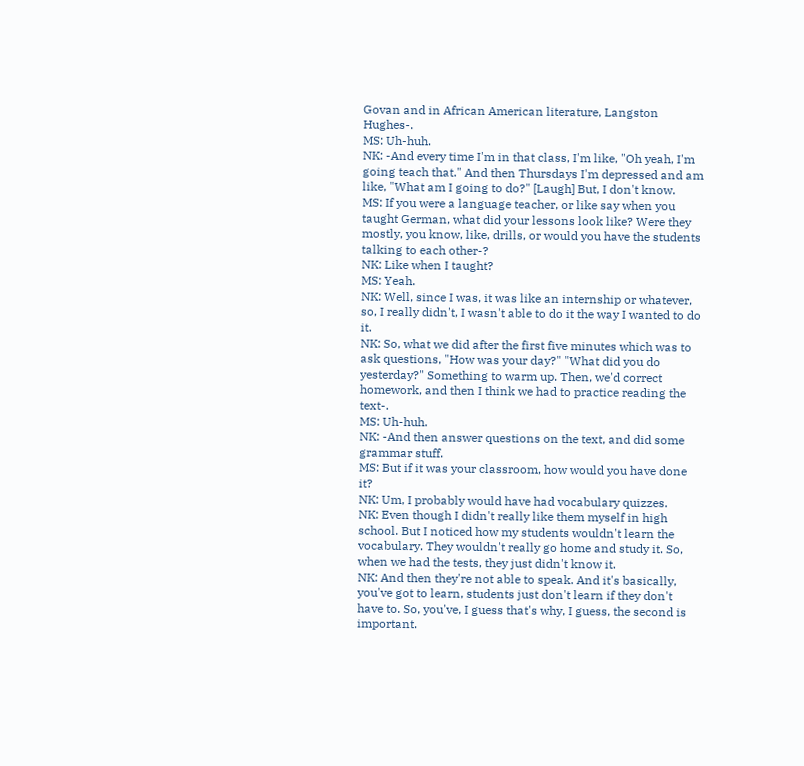Govan and in African American literature, Langston Hughes-.
MS: Uh-huh.
NK: -And every time I'm in that class, I'm like, "Oh yeah, I'm going teach that." And then Thursdays I'm depressed and am like, "What am I going to do?" [Laugh] But, I don't know.
MS: If you were a language teacher, or like say when you taught German, what did your lessons look like? Were they mostly, you know, like, drills, or would you have the students talking to each other-?
NK: Like when I taught?
MS: Yeah.
NK: Well, since I was, it was like an internship or whatever, so, I really didn't, I wasn't able to do it the way I wanted to do it.
NK: So, what we did after the first five minutes which was to ask questions, "How was your day?" "What did you do yesterday?" Something to warm up. Then, we'd correct homework, and then I think we had to practice reading the text-.
MS: Uh-huh.
NK: -And then answer questions on the text, and did some grammar stuff.
MS: But if it was your classroom, how would you have done it?
NK: Um, I probably would have had vocabulary quizzes.
NK: Even though I didn't really like them myself in high school. But I noticed how my students wouldn't learn the vocabulary. They wouldn't really go home and study it. So, when we had the tests, they just didn't know it.
NK: And then they're not able to speak. And it's basically, you've got to learn, students just don't learn if they don't have to. So, you've, I guess that's why, I guess, the second is important.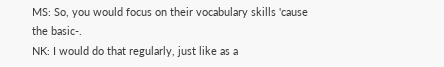MS: So, you would focus on their vocabulary skills 'cause the basic-.
NK: I would do that regularly, just like as a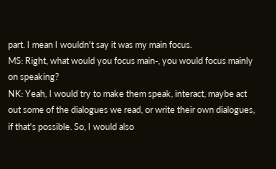part. I mean I wouldn't say it was my main focus.
MS: Right, what would you focus main-, you would focus mainly on speaking?
NK: Yeah, I would try to make them speak, interact, maybe act out some of the dialogues we read, or write their own dialogues, if that's possible. So, I would also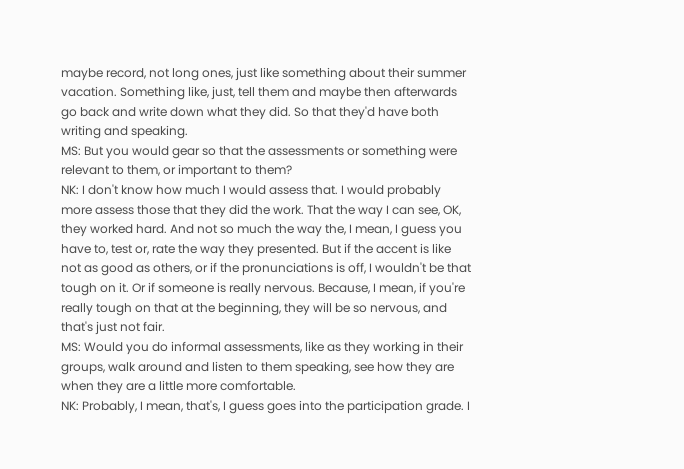maybe record, not long ones, just like something about their summer vacation. Something like, just, tell them and maybe then afterwards go back and write down what they did. So that they'd have both writing and speaking.
MS: But you would gear so that the assessments or something were relevant to them, or important to them?
NK: I don't know how much I would assess that. I would probably more assess those that they did the work. That the way I can see, OK, they worked hard. And not so much the way the, I mean, I guess you have to, test or, rate the way they presented. But if the accent is like not as good as others, or if the pronunciations is off, I wouldn't be that tough on it. Or if someone is really nervous. Because, I mean, if you're really tough on that at the beginning, they will be so nervous, and that's just not fair.
MS: Would you do informal assessments, like as they working in their groups, walk around and listen to them speaking, see how they are when they are a little more comfortable.
NK: Probably, I mean, that's, I guess goes into the participation grade. I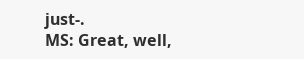just-.
MS: Great, well,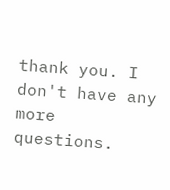thank you. I don't have any more questions.